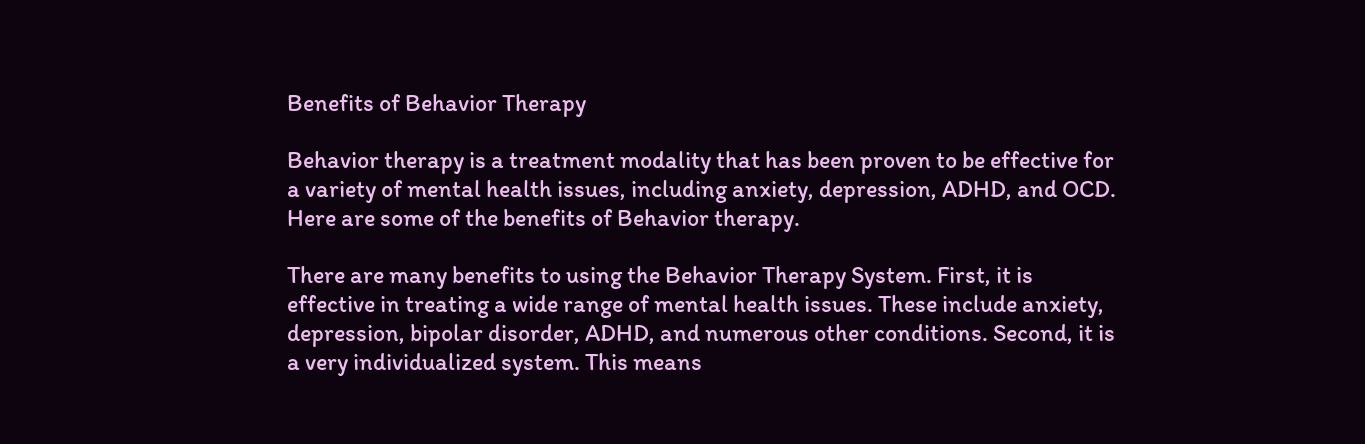Benefits of Behavior Therapy

Behavior therapy is a treatment modality that has been proven to be effective for a variety of mental health issues, including anxiety, depression, ADHD, and OCD. Here are some of the benefits of Behavior therapy.

There are many benefits to using the Behavior Therapy System. First, it is effective in treating a wide range of mental health issues. These include anxiety, depression, bipolar disorder, ADHD, and numerous other conditions. Second, it is a very individualized system. This means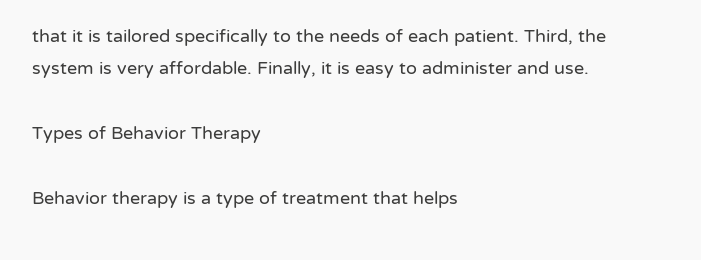that it is tailored specifically to the needs of each patient. Third, the system is very affordable. Finally, it is easy to administer and use.

Types of Behavior Therapy

Behavior therapy is a type of treatment that helps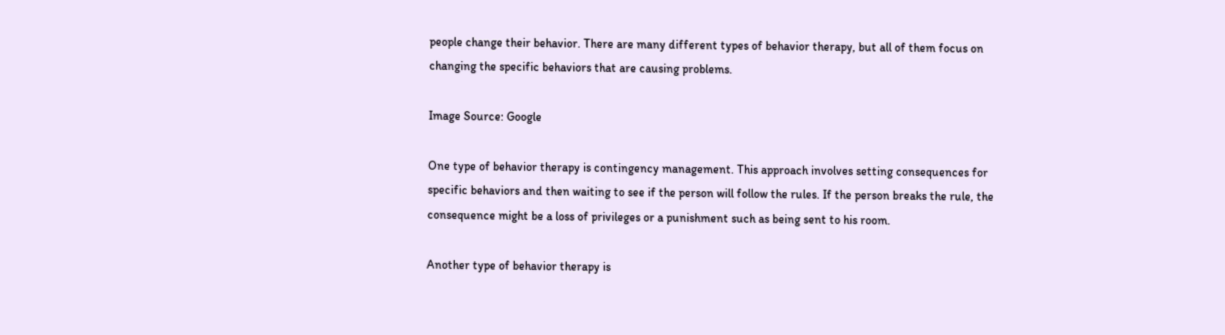people change their behavior. There are many different types of behavior therapy, but all of them focus on changing the specific behaviors that are causing problems.

Image Source: Google

One type of behavior therapy is contingency management. This approach involves setting consequences for specific behaviors and then waiting to see if the person will follow the rules. If the person breaks the rule, the consequence might be a loss of privileges or a punishment such as being sent to his room.

Another type of behavior therapy is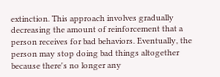extinction. This approach involves gradually decreasing the amount of reinforcement that a person receives for bad behaviors. Eventually, the person may stop doing bad things altogether because there's no longer any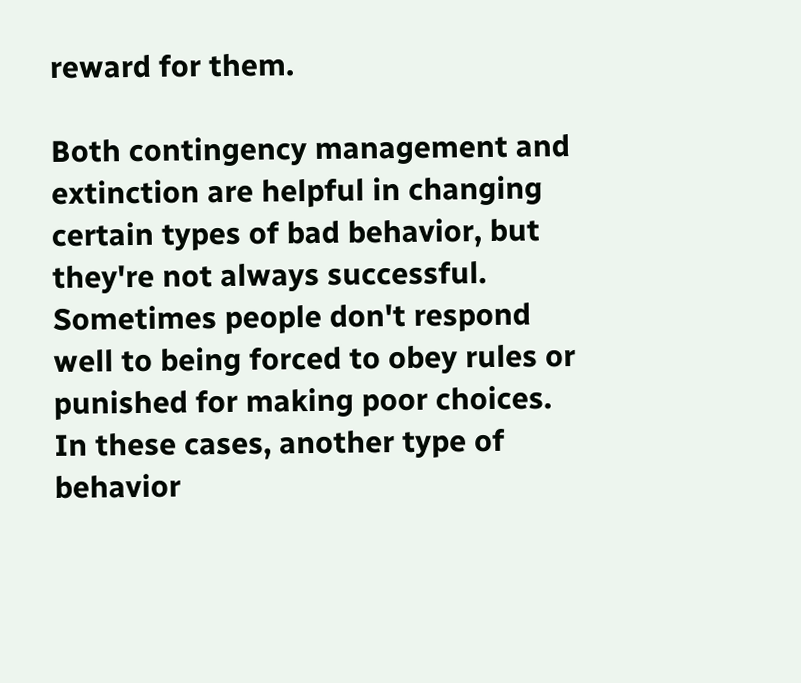reward for them.

Both contingency management and extinction are helpful in changing certain types of bad behavior, but they're not always successful. Sometimes people don't respond well to being forced to obey rules or punished for making poor choices. In these cases, another type of behavior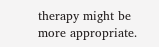therapy might be more appropriate.